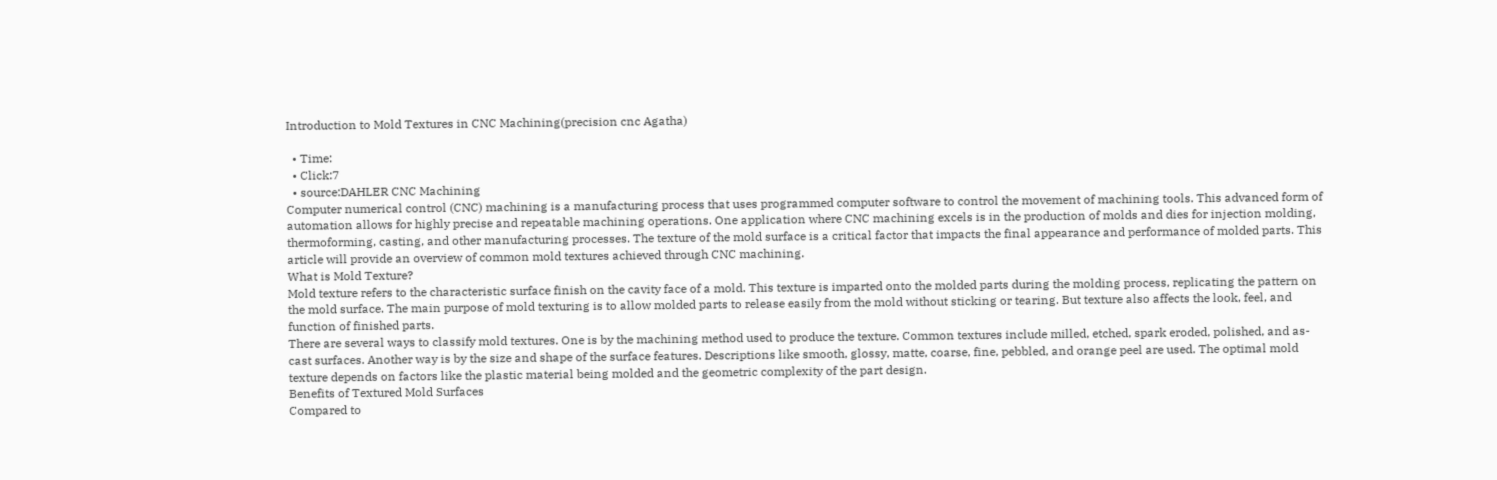Introduction to Mold Textures in CNC Machining(precision cnc Agatha)

  • Time:
  • Click:7
  • source:DAHLER CNC Machining
Computer numerical control (CNC) machining is a manufacturing process that uses programmed computer software to control the movement of machining tools. This advanced form of automation allows for highly precise and repeatable machining operations. One application where CNC machining excels is in the production of molds and dies for injection molding, thermoforming, casting, and other manufacturing processes. The texture of the mold surface is a critical factor that impacts the final appearance and performance of molded parts. This article will provide an overview of common mold textures achieved through CNC machining.
What is Mold Texture?
Mold texture refers to the characteristic surface finish on the cavity face of a mold. This texture is imparted onto the molded parts during the molding process, replicating the pattern on the mold surface. The main purpose of mold texturing is to allow molded parts to release easily from the mold without sticking or tearing. But texture also affects the look, feel, and function of finished parts.
There are several ways to classify mold textures. One is by the machining method used to produce the texture. Common textures include milled, etched, spark eroded, polished, and as-cast surfaces. Another way is by the size and shape of the surface features. Descriptions like smooth, glossy, matte, coarse, fine, pebbled, and orange peel are used. The optimal mold texture depends on factors like the plastic material being molded and the geometric complexity of the part design.
Benefits of Textured Mold Surfaces
Compared to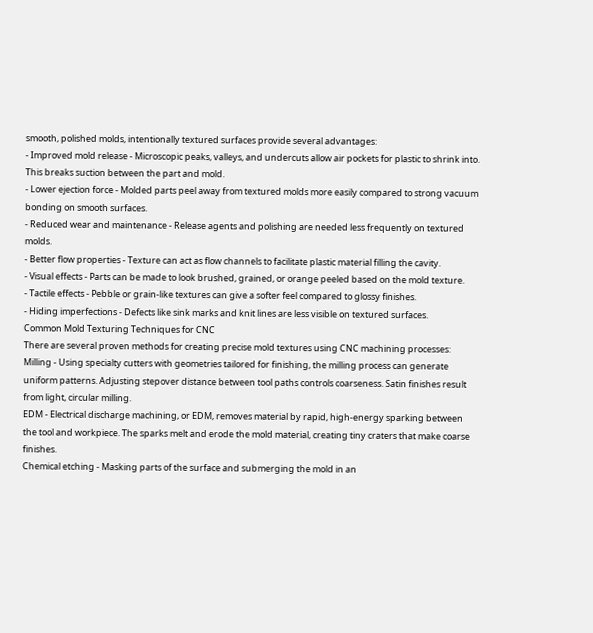smooth, polished molds, intentionally textured surfaces provide several advantages:
- Improved mold release - Microscopic peaks, valleys, and undercuts allow air pockets for plastic to shrink into. This breaks suction between the part and mold.
- Lower ejection force - Molded parts peel away from textured molds more easily compared to strong vacuum bonding on smooth surfaces.
- Reduced wear and maintenance - Release agents and polishing are needed less frequently on textured molds.
- Better flow properties - Texture can act as flow channels to facilitate plastic material filling the cavity.
- Visual effects - Parts can be made to look brushed, grained, or orange peeled based on the mold texture.
- Tactile effects - Pebble or grain-like textures can give a softer feel compared to glossy finishes.
- Hiding imperfections - Defects like sink marks and knit lines are less visible on textured surfaces.
Common Mold Texturing Techniques for CNC
There are several proven methods for creating precise mold textures using CNC machining processes:
Milling - Using specialty cutters with geometries tailored for finishing, the milling process can generate uniform patterns. Adjusting stepover distance between tool paths controls coarseness. Satin finishes result from light, circular milling.
EDM - Electrical discharge machining, or EDM, removes material by rapid, high-energy sparking between the tool and workpiece. The sparks melt and erode the mold material, creating tiny craters that make coarse finishes.
Chemical etching - Masking parts of the surface and submerging the mold in an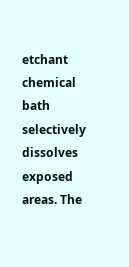etchant chemical bath selectively dissolves exposed areas. The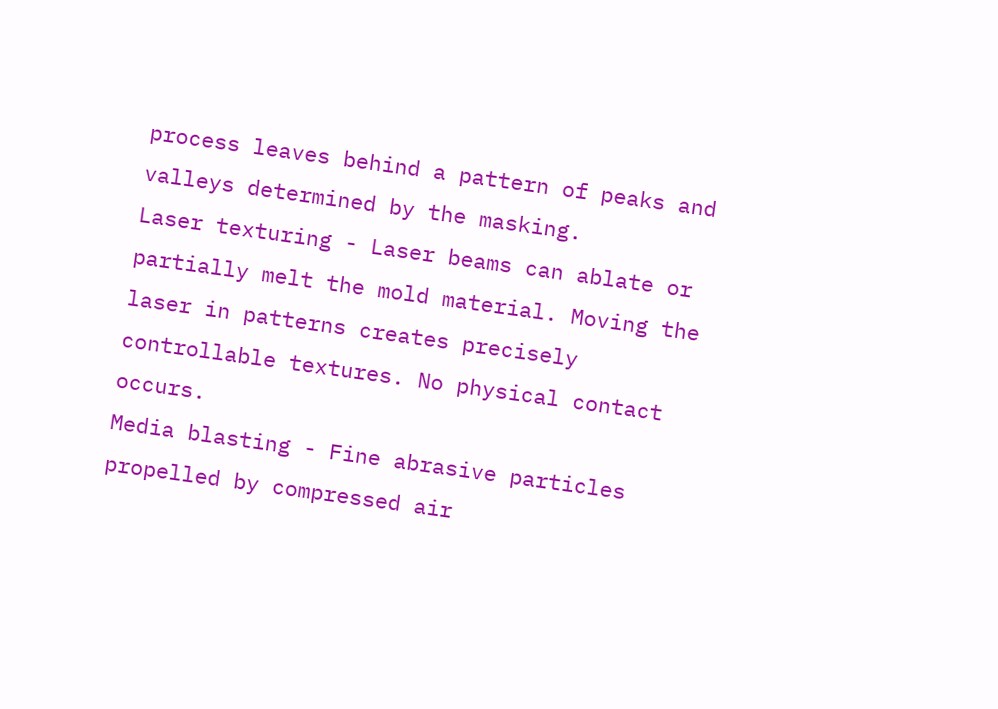process leaves behind a pattern of peaks and valleys determined by the masking.
Laser texturing - Laser beams can ablate or partially melt the mold material. Moving the laser in patterns creates precisely controllable textures. No physical contact occurs.
Media blasting - Fine abrasive particles propelled by compressed air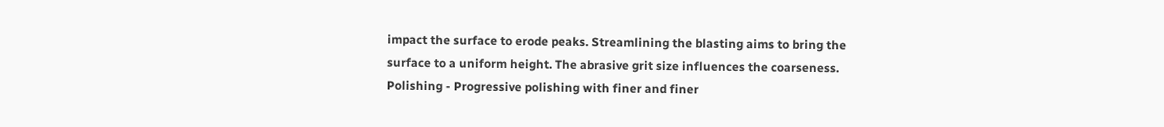impact the surface to erode peaks. Streamlining the blasting aims to bring the surface to a uniform height. The abrasive grit size influences the coarseness.
Polishing - Progressive polishing with finer and finer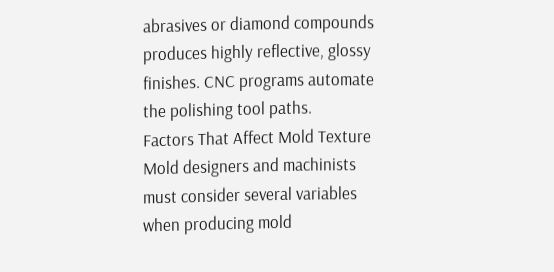abrasives or diamond compounds produces highly reflective, glossy finishes. CNC programs automate the polishing tool paths.
Factors That Affect Mold Texture
Mold designers and machinists must consider several variables when producing mold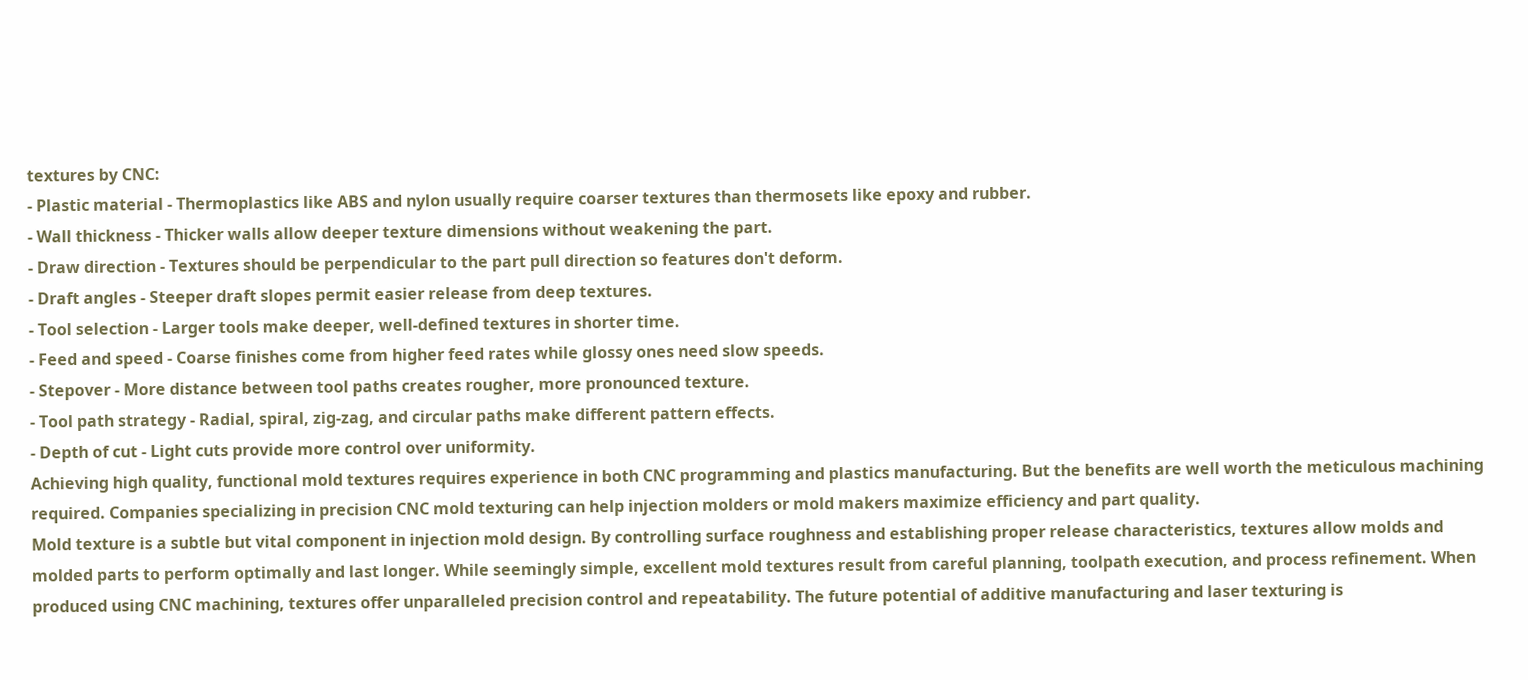textures by CNC:
- Plastic material - Thermoplastics like ABS and nylon usually require coarser textures than thermosets like epoxy and rubber.
- Wall thickness - Thicker walls allow deeper texture dimensions without weakening the part.
- Draw direction - Textures should be perpendicular to the part pull direction so features don't deform.
- Draft angles - Steeper draft slopes permit easier release from deep textures.
- Tool selection - Larger tools make deeper, well-defined textures in shorter time.
- Feed and speed - Coarse finishes come from higher feed rates while glossy ones need slow speeds.
- Stepover - More distance between tool paths creates rougher, more pronounced texture.
- Tool path strategy - Radial, spiral, zig-zag, and circular paths make different pattern effects.
- Depth of cut - Light cuts provide more control over uniformity.
Achieving high quality, functional mold textures requires experience in both CNC programming and plastics manufacturing. But the benefits are well worth the meticulous machining required. Companies specializing in precision CNC mold texturing can help injection molders or mold makers maximize efficiency and part quality.
Mold texture is a subtle but vital component in injection mold design. By controlling surface roughness and establishing proper release characteristics, textures allow molds and molded parts to perform optimally and last longer. While seemingly simple, excellent mold textures result from careful planning, toolpath execution, and process refinement. When produced using CNC machining, textures offer unparalleled precision control and repeatability. The future potential of additive manufacturing and laser texturing is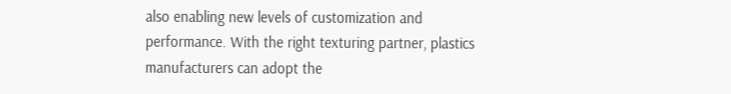also enabling new levels of customization and performance. With the right texturing partner, plastics manufacturers can adopt the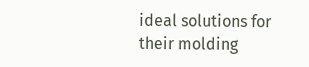ideal solutions for their molding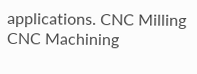applications. CNC Milling CNC Machining